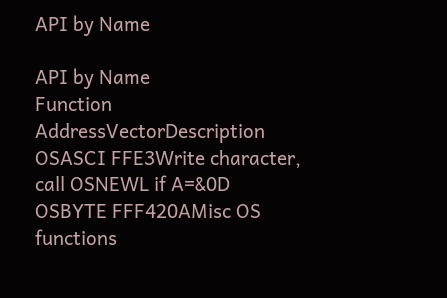API by Name

API by Name
Function AddressVectorDescription
OSASCI FFE3Write character, call OSNEWL if A=&0D
OSBYTE FFF420AMisc OS functions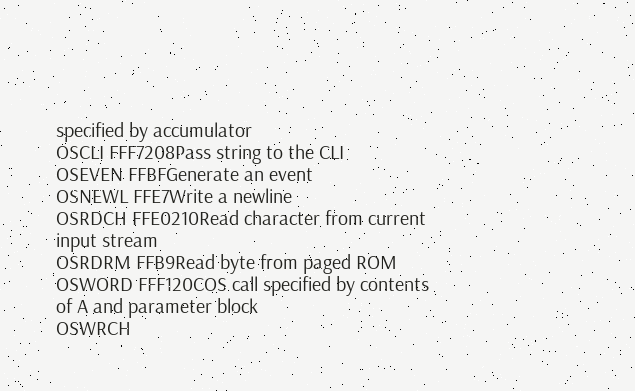specified by accumulator
OSCLI FFF7208Pass string to the CLI
OSEVEN FFBFGenerate an event
OSNEWL FFE7Write a newline
OSRDCH FFE0210Read character from current input stream
OSRDRM FFB9Read byte from paged ROM
OSWORD FFF120COS call specified by contents of A and parameter block
OSWRCH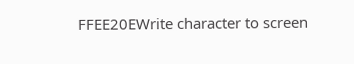FFEE20EWrite character to screen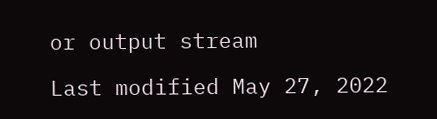or output stream

Last modified May 27, 2022